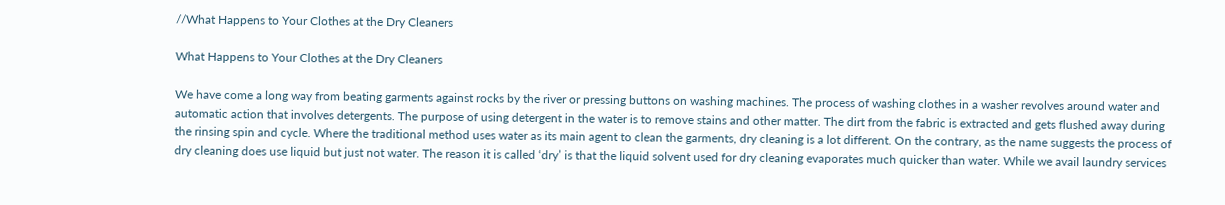//What Happens to Your Clothes at the Dry Cleaners

What Happens to Your Clothes at the Dry Cleaners

We have come a long way from beating garments against rocks by the river or pressing buttons on washing machines. The process of washing clothes in a washer revolves around water and automatic action that involves detergents. The purpose of using detergent in the water is to remove stains and other matter. The dirt from the fabric is extracted and gets flushed away during the rinsing spin and cycle. Where the traditional method uses water as its main agent to clean the garments, dry cleaning is a lot different. On the contrary, as the name suggests the process of dry cleaning does use liquid but just not water. The reason it is called ‘dry’ is that the liquid solvent used for dry cleaning evaporates much quicker than water. While we avail laundry services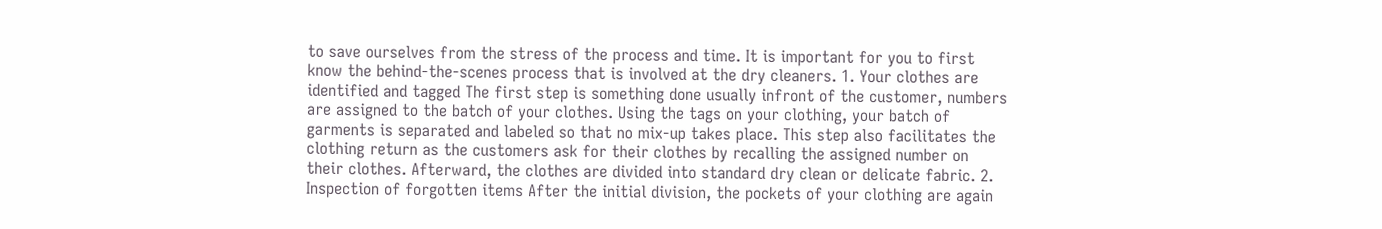to save ourselves from the stress of the process and time. It is important for you to first know the behind-the-scenes process that is involved at the dry cleaners. 1. Your clothes are identified and tagged The first step is something done usually infront of the customer, numbers are assigned to the batch of your clothes. Using the tags on your clothing, your batch of garments is separated and labeled so that no mix-up takes place. This step also facilitates the clothing return as the customers ask for their clothes by recalling the assigned number on their clothes. Afterward, the clothes are divided into standard dry clean or delicate fabric. 2. Inspection of forgotten items After the initial division, the pockets of your clothing are again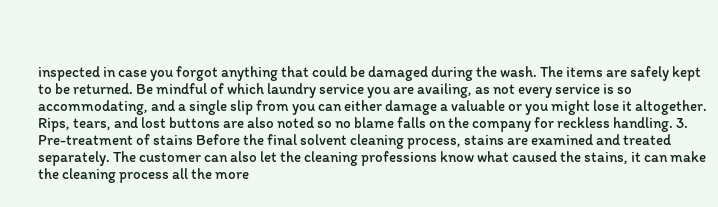inspected in case you forgot anything that could be damaged during the wash. The items are safely kept to be returned. Be mindful of which laundry service you are availing, as not every service is so accommodating, and a single slip from you can either damage a valuable or you might lose it altogether. Rips, tears, and lost buttons are also noted so no blame falls on the company for reckless handling. 3. Pre-treatment of stains Before the final solvent cleaning process, stains are examined and treated separately. The customer can also let the cleaning professions know what caused the stains, it can make the cleaning process all the more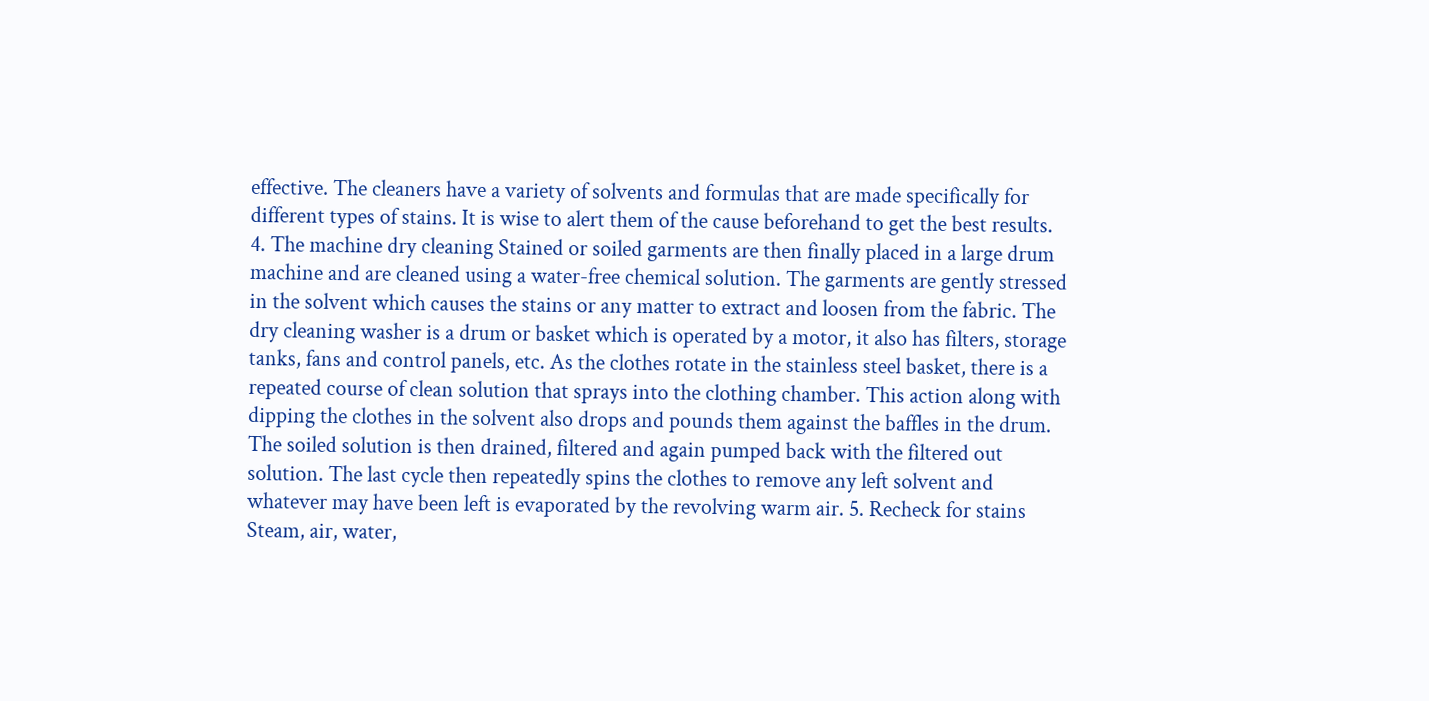effective. The cleaners have a variety of solvents and formulas that are made specifically for different types of stains. It is wise to alert them of the cause beforehand to get the best results. 4. The machine dry cleaning Stained or soiled garments are then finally placed in a large drum machine and are cleaned using a water-free chemical solution. The garments are gently stressed in the solvent which causes the stains or any matter to extract and loosen from the fabric. The dry cleaning washer is a drum or basket which is operated by a motor, it also has filters, storage tanks, fans and control panels, etc. As the clothes rotate in the stainless steel basket, there is a repeated course of clean solution that sprays into the clothing chamber. This action along with dipping the clothes in the solvent also drops and pounds them against the baffles in the drum. The soiled solution is then drained, filtered and again pumped back with the filtered out solution. The last cycle then repeatedly spins the clothes to remove any left solvent and whatever may have been left is evaporated by the revolving warm air. 5. Recheck for stains Steam, air, water,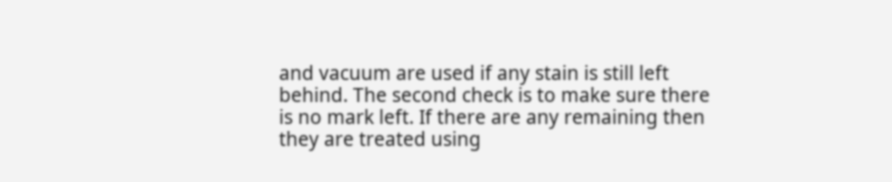and vacuum are used if any stain is still left behind. The second check is to make sure there is no mark left. If there are any remaining then they are treated using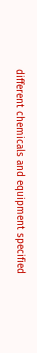different chemicals and equipment specified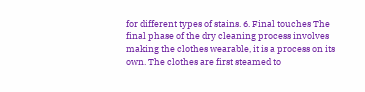for different types of stains. 6. Final touches The final phase of the dry cleaning process involves making the clothes wearable, it is a process on its own. The clothes are first steamed to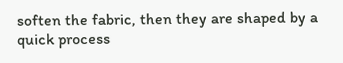soften the fabric, then they are shaped by a quick process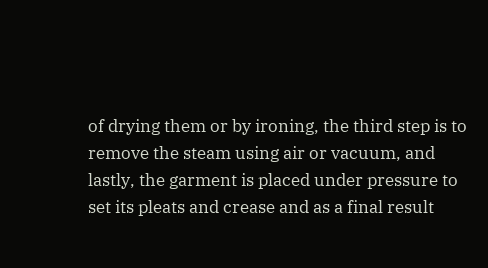of drying them or by ironing, the third step is to remove the steam using air or vacuum, and lastly, the garment is placed under pressure to set its pleats and crease and as a final result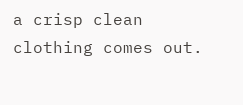a crisp clean clothing comes out.